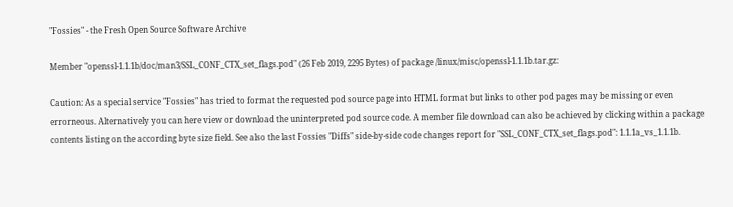"Fossies" - the Fresh Open Source Software Archive

Member "openssl-1.1.1b/doc/man3/SSL_CONF_CTX_set_flags.pod" (26 Feb 2019, 2295 Bytes) of package /linux/misc/openssl-1.1.1b.tar.gz:

Caution: As a special service "Fossies" has tried to format the requested pod source page into HTML format but links to other pod pages may be missing or even errorneous. Alternatively you can here view or download the uninterpreted pod source code. A member file download can also be achieved by clicking within a package contents listing on the according byte size field. See also the last Fossies "Diffs" side-by-side code changes report for "SSL_CONF_CTX_set_flags.pod": 1.1.1a_vs_1.1.1b.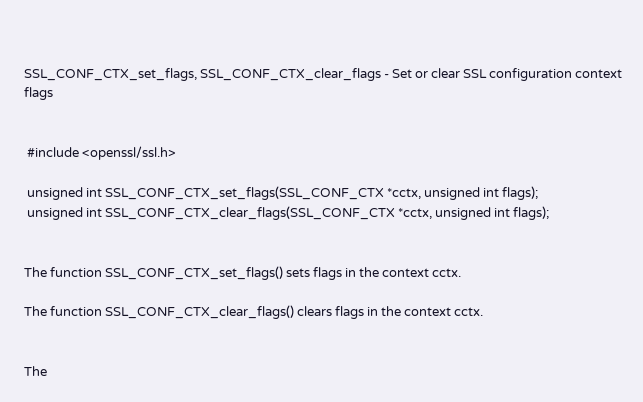SSL_CONF_CTX_set_flags, SSL_CONF_CTX_clear_flags - Set or clear SSL configuration context flags


 #include <openssl/ssl.h>

 unsigned int SSL_CONF_CTX_set_flags(SSL_CONF_CTX *cctx, unsigned int flags);
 unsigned int SSL_CONF_CTX_clear_flags(SSL_CONF_CTX *cctx, unsigned int flags);


The function SSL_CONF_CTX_set_flags() sets flags in the context cctx.

The function SSL_CONF_CTX_clear_flags() clears flags in the context cctx.


The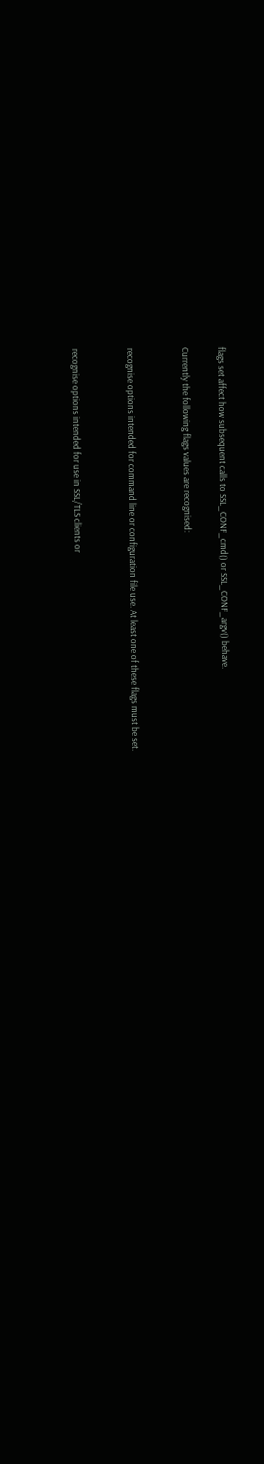flags set affect how subsequent calls to SSL_CONF_cmd() or SSL_CONF_argv() behave.

Currently the following flags values are recognised:


recognise options intended for command line or configuration file use. At least one of these flags must be set.


recognise options intended for use in SSL/TLS clients or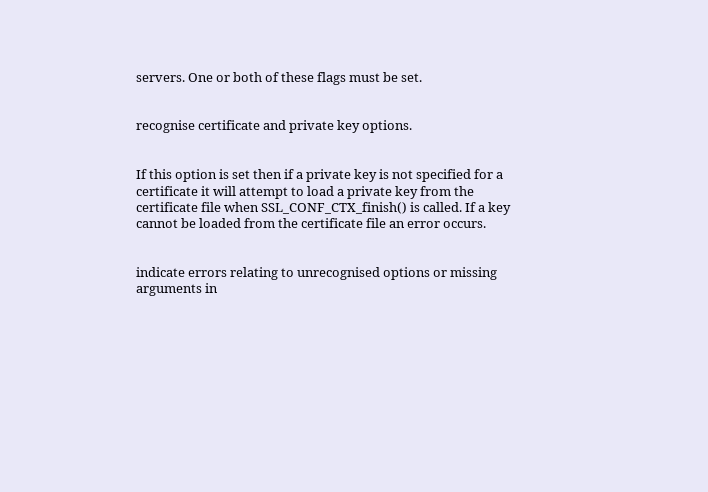servers. One or both of these flags must be set.


recognise certificate and private key options.


If this option is set then if a private key is not specified for a certificate it will attempt to load a private key from the certificate file when SSL_CONF_CTX_finish() is called. If a key cannot be loaded from the certificate file an error occurs.


indicate errors relating to unrecognised options or missing arguments in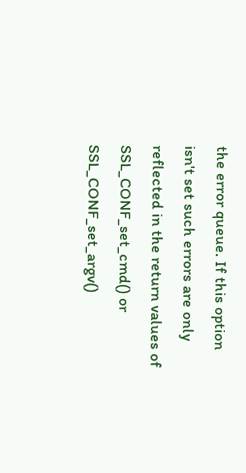the error queue. If this option isn't set such errors are only reflected in the return values of SSL_CONF_set_cmd() or SSL_CONF_set_argv()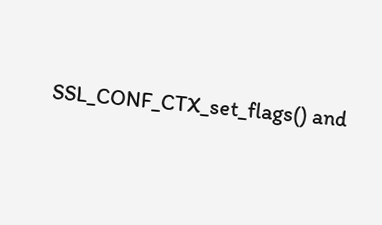SSL_CONF_CTX_set_flags() and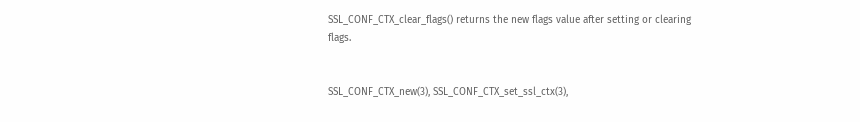SSL_CONF_CTX_clear_flags() returns the new flags value after setting or clearing flags.


SSL_CONF_CTX_new(3), SSL_CONF_CTX_set_ssl_ctx(3),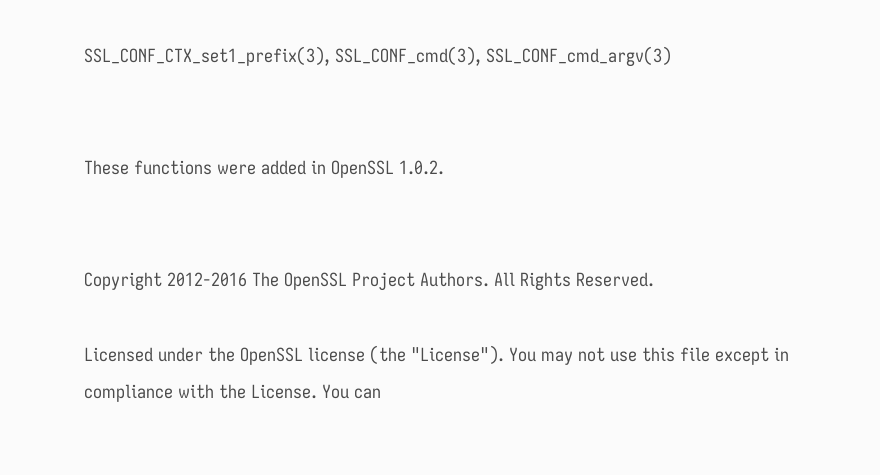SSL_CONF_CTX_set1_prefix(3), SSL_CONF_cmd(3), SSL_CONF_cmd_argv(3)


These functions were added in OpenSSL 1.0.2.


Copyright 2012-2016 The OpenSSL Project Authors. All Rights Reserved.

Licensed under the OpenSSL license (the "License"). You may not use this file except in compliance with the License. You can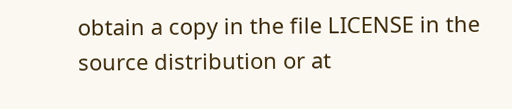obtain a copy in the file LICENSE in the source distribution or at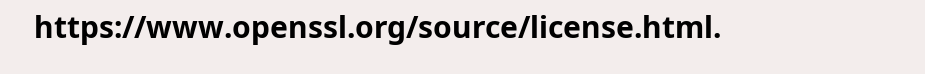https://www.openssl.org/source/license.html.